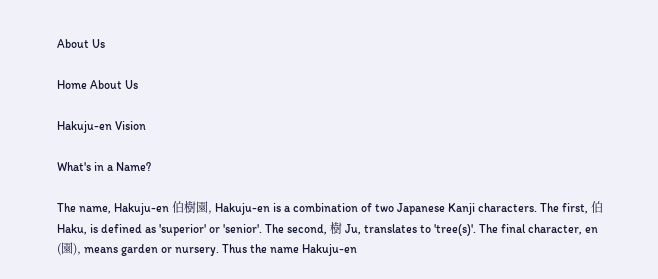About Us

Home About Us

Hakuju-en Vision

What's in a Name?

The name, Hakuju-en 伯樹園, Hakuju-en is a combination of two Japanese Kanji characters. The first, 伯 Haku, is defined as 'superior' or 'senior'. The second, 樹 Ju, translates to 'tree(s)'. The final character, en (園), means garden or nursery. Thus the name Hakuju-en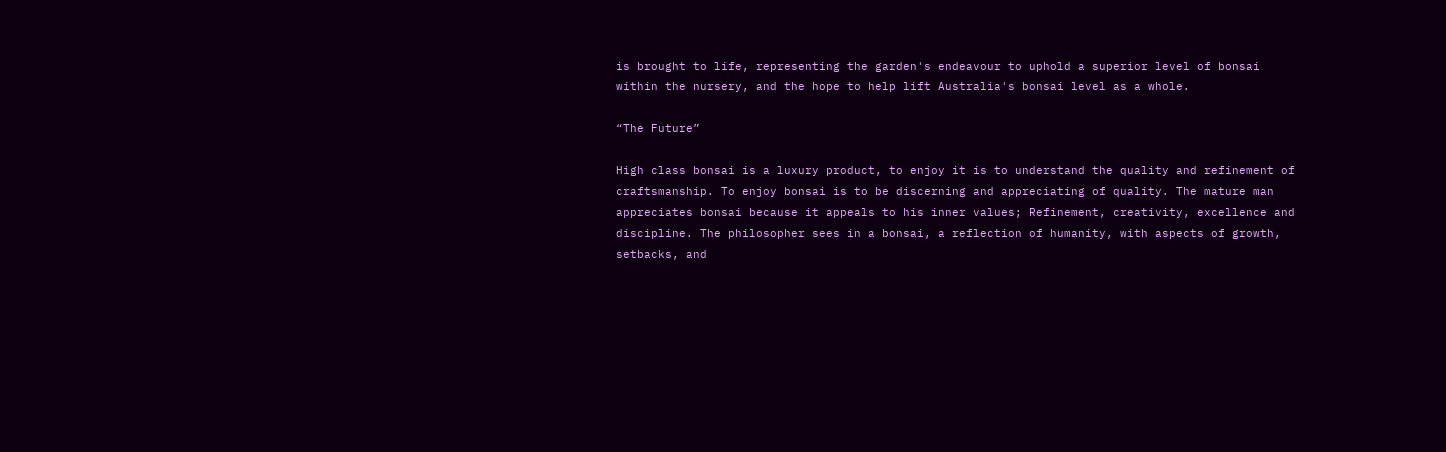is brought to life, representing the garden's endeavour to uphold a superior level of bonsai within the nursery, and the hope to help lift Australia's bonsai level as a whole.

“The Future”

High class bonsai is a luxury product, to enjoy it is to understand the quality and refinement of craftsmanship. To enjoy bonsai is to be discerning and appreciating of quality. The mature man appreciates bonsai because it appeals to his inner values; Refinement, creativity, excellence and discipline. The philosopher sees in a bonsai, a reflection of humanity, with aspects of growth, setbacks, and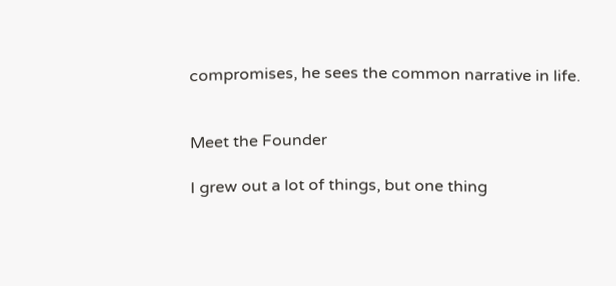compromises, he sees the common narrative in life.


Meet the Founder

I grew out a lot of things, but one thing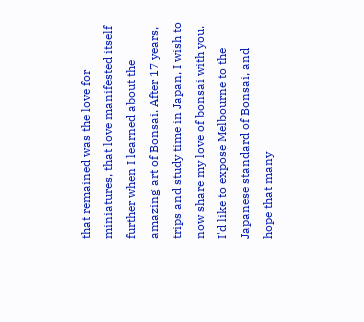that remained was the love for miniatures, that love manifested itself further when I learned about the amazing art of Bonsai. After 17 years, trips and study time in Japan, I wish to now share my love of bonsai with you. I'd like to expose Melbourne to the Japanese standard of Bonsai, and hope that many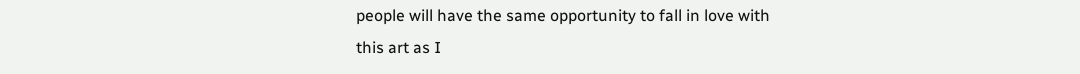people will have the same opportunity to fall in love with this art as I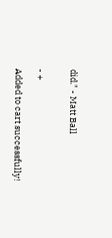did." - Matt Ball


- +

Added to cart successfully!